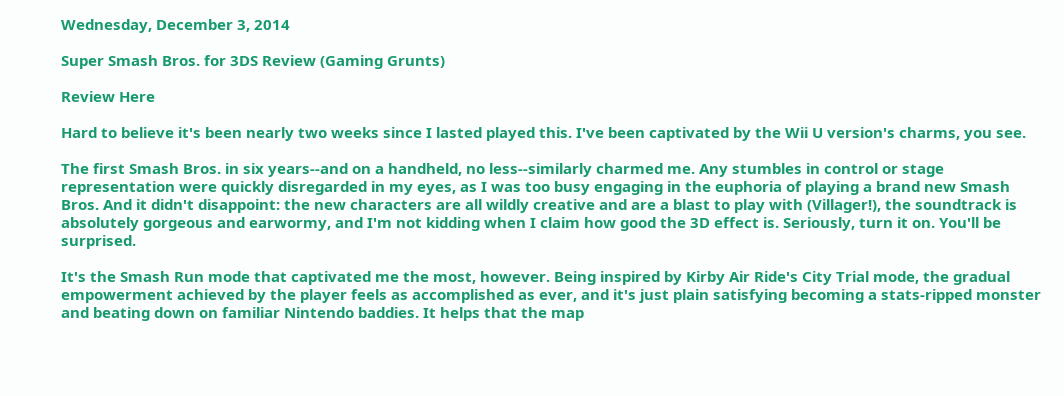Wednesday, December 3, 2014

Super Smash Bros. for 3DS Review (Gaming Grunts)

Review Here

Hard to believe it's been nearly two weeks since I lasted played this. I've been captivated by the Wii U version's charms, you see.

The first Smash Bros. in six years--and on a handheld, no less--similarly charmed me. Any stumbles in control or stage representation were quickly disregarded in my eyes, as I was too busy engaging in the euphoria of playing a brand new Smash Bros. And it didn't disappoint: the new characters are all wildly creative and are a blast to play with (Villager!), the soundtrack is absolutely gorgeous and earwormy, and I'm not kidding when I claim how good the 3D effect is. Seriously, turn it on. You'll be surprised.

It's the Smash Run mode that captivated me the most, however. Being inspired by Kirby Air Ride's City Trial mode, the gradual empowerment achieved by the player feels as accomplished as ever, and it's just plain satisfying becoming a stats-ripped monster and beating down on familiar Nintendo baddies. It helps that the map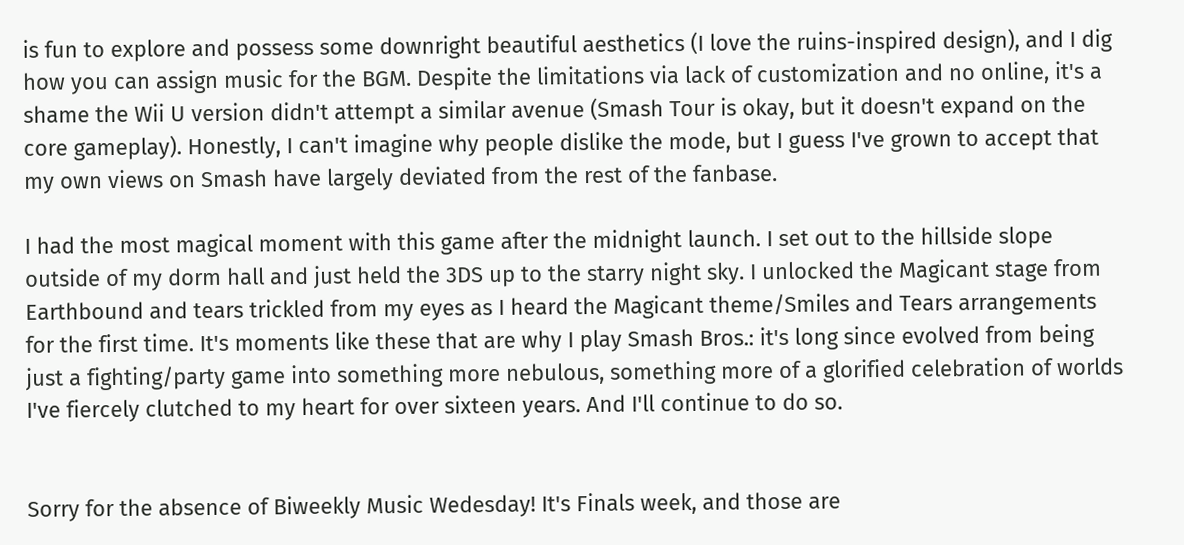is fun to explore and possess some downright beautiful aesthetics (I love the ruins-inspired design), and I dig how you can assign music for the BGM. Despite the limitations via lack of customization and no online, it's a shame the Wii U version didn't attempt a similar avenue (Smash Tour is okay, but it doesn't expand on the core gameplay). Honestly, I can't imagine why people dislike the mode, but I guess I've grown to accept that my own views on Smash have largely deviated from the rest of the fanbase.

I had the most magical moment with this game after the midnight launch. I set out to the hillside slope outside of my dorm hall and just held the 3DS up to the starry night sky. I unlocked the Magicant stage from Earthbound and tears trickled from my eyes as I heard the Magicant theme/Smiles and Tears arrangements for the first time. It's moments like these that are why I play Smash Bros.: it's long since evolved from being just a fighting/party game into something more nebulous, something more of a glorified celebration of worlds I've fiercely clutched to my heart for over sixteen years. And I'll continue to do so.


Sorry for the absence of Biweekly Music Wedesday! It's Finals week, and those are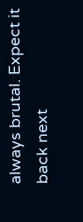always brutal. Expect it back next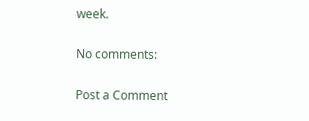week.

No comments:

Post a Comment